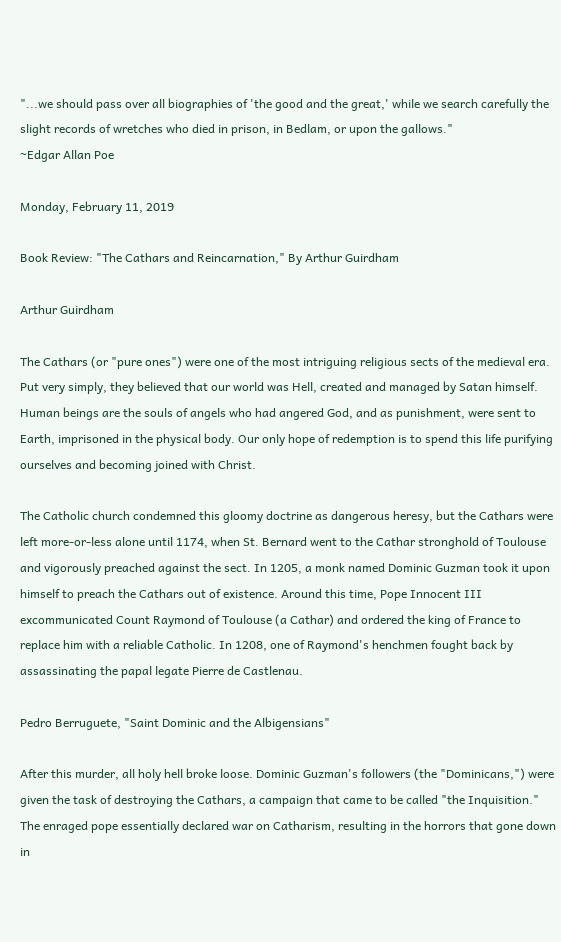"...we should pass over all biographies of 'the good and the great,' while we search carefully the slight records of wretches who died in prison, in Bedlam, or upon the gallows."
~Edgar Allan Poe

Monday, February 11, 2019

Book Review: "The Cathars and Reincarnation," By Arthur Guirdham

Arthur Guirdham

The Cathars (or "pure ones") were one of the most intriguing religious sects of the medieval era. Put very simply, they believed that our world was Hell, created and managed by Satan himself. Human beings are the souls of angels who had angered God, and as punishment, were sent to Earth, imprisoned in the physical body. Our only hope of redemption is to spend this life purifying ourselves and becoming joined with Christ.

The Catholic church condemned this gloomy doctrine as dangerous heresy, but the Cathars were left more-or-less alone until 1174, when St. Bernard went to the Cathar stronghold of Toulouse and vigorously preached against the sect. In 1205, a monk named Dominic Guzman took it upon himself to preach the Cathars out of existence. Around this time, Pope Innocent III excommunicated Count Raymond of Toulouse (a Cathar) and ordered the king of France to replace him with a reliable Catholic. In 1208, one of Raymond's henchmen fought back by assassinating the papal legate Pierre de Castlenau.

Pedro Berruguete, "Saint Dominic and the Albigensians"

After this murder, all holy hell broke loose. Dominic Guzman's followers (the "Dominicans,") were given the task of destroying the Cathars, a campaign that came to be called "the Inquisition." The enraged pope essentially declared war on Catharism, resulting in the horrors that gone down in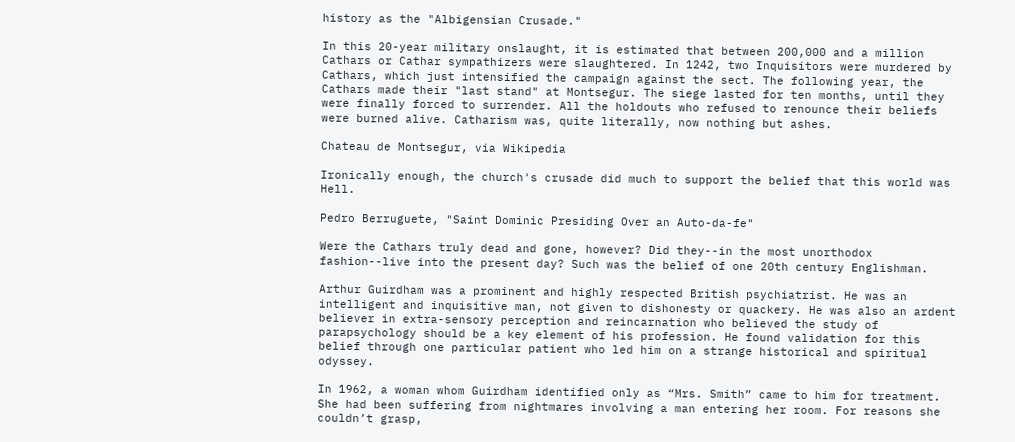history as the "Albigensian Crusade."

In this 20-year military onslaught, it is estimated that between 200,000 and a million Cathars or Cathar sympathizers were slaughtered. In 1242, two Inquisitors were murdered by Cathars, which just intensified the campaign against the sect. The following year, the Cathars made their "last stand" at Montsegur. The siege lasted for ten months, until they were finally forced to surrender. All the holdouts who refused to renounce their beliefs were burned alive. Catharism was, quite literally, now nothing but ashes.

Chateau de Montsegur, via Wikipedia

Ironically enough, the church's crusade did much to support the belief that this world was Hell.

Pedro Berruguete, "Saint Dominic Presiding Over an Auto-da-fe"

Were the Cathars truly dead and gone, however? Did they--in the most unorthodox fashion--live into the present day? Such was the belief of one 20th century Englishman.

Arthur Guirdham was a prominent and highly respected British psychiatrist. He was an intelligent and inquisitive man, not given to dishonesty or quackery. He was also an ardent believer in extra-sensory perception and reincarnation who believed the study of parapsychology should be a key element of his profession. He found validation for this belief through one particular patient who led him on a strange historical and spiritual odyssey.

In 1962, a woman whom Guirdham identified only as “Mrs. Smith” came to him for treatment. She had been suffering from nightmares involving a man entering her room. For reasons she couldn’t grasp,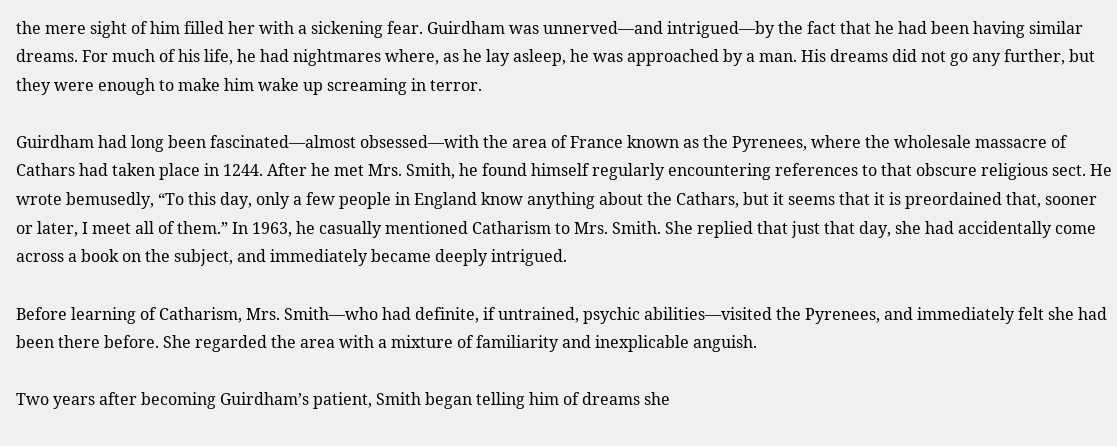the mere sight of him filled her with a sickening fear. Guirdham was unnerved—and intrigued—by the fact that he had been having similar dreams. For much of his life, he had nightmares where, as he lay asleep, he was approached by a man. His dreams did not go any further, but they were enough to make him wake up screaming in terror.

Guirdham had long been fascinated—almost obsessed—with the area of France known as the Pyrenees, where the wholesale massacre of Cathars had taken place in 1244. After he met Mrs. Smith, he found himself regularly encountering references to that obscure religious sect. He wrote bemusedly, “To this day, only a few people in England know anything about the Cathars, but it seems that it is preordained that, sooner or later, I meet all of them.” In 1963, he casually mentioned Catharism to Mrs. Smith. She replied that just that day, she had accidentally come across a book on the subject, and immediately became deeply intrigued.

Before learning of Catharism, Mrs. Smith—who had definite, if untrained, psychic abilities—visited the Pyrenees, and immediately felt she had been there before. She regarded the area with a mixture of familiarity and inexplicable anguish.

Two years after becoming Guirdham’s patient, Smith began telling him of dreams she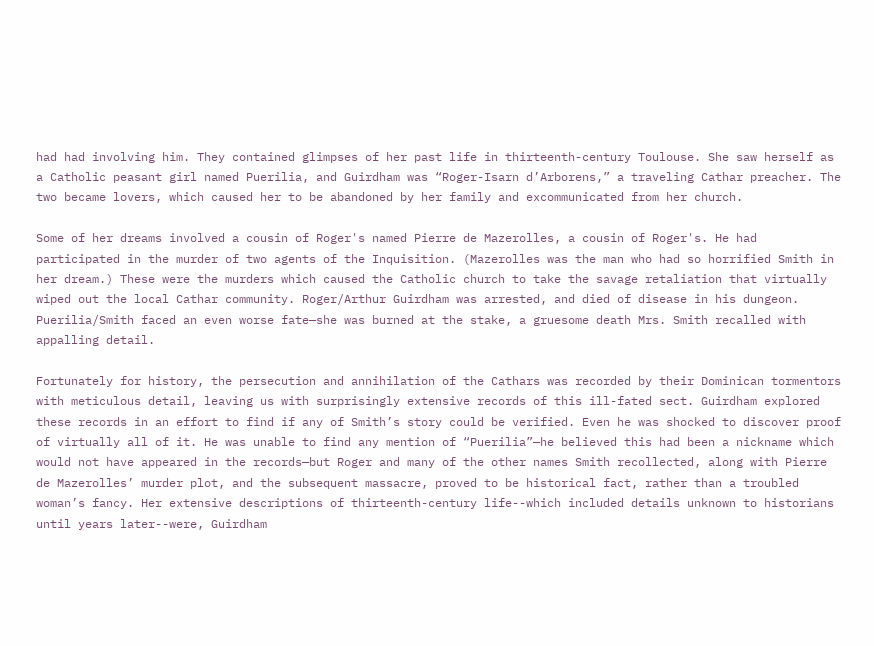had had involving him. They contained glimpses of her past life in thirteenth-century Toulouse. She saw herself as a Catholic peasant girl named Puerilia, and Guirdham was “Roger-Isarn d’Arborens,” a traveling Cathar preacher. The two became lovers, which caused her to be abandoned by her family and excommunicated from her church.

Some of her dreams involved a cousin of Roger's named Pierre de Mazerolles, a cousin of Roger's. He had participated in the murder of two agents of the Inquisition. (Mazerolles was the man who had so horrified Smith in her dream.) These were the murders which caused the Catholic church to take the savage retaliation that virtually wiped out the local Cathar community. Roger/Arthur Guirdham was arrested, and died of disease in his dungeon. Puerilia/Smith faced an even worse fate—she was burned at the stake, a gruesome death Mrs. Smith recalled with appalling detail.

Fortunately for history, the persecution and annihilation of the Cathars was recorded by their Dominican tormentors with meticulous detail, leaving us with surprisingly extensive records of this ill-fated sect. Guirdham explored these records in an effort to find if any of Smith’s story could be verified. Even he was shocked to discover proof of virtually all of it. He was unable to find any mention of “Puerilia”—he believed this had been a nickname which would not have appeared in the records—but Roger and many of the other names Smith recollected, along with Pierre de Mazerolles’ murder plot, and the subsequent massacre, proved to be historical fact, rather than a troubled woman’s fancy. Her extensive descriptions of thirteenth-century life--which included details unknown to historians until years later--were, Guirdham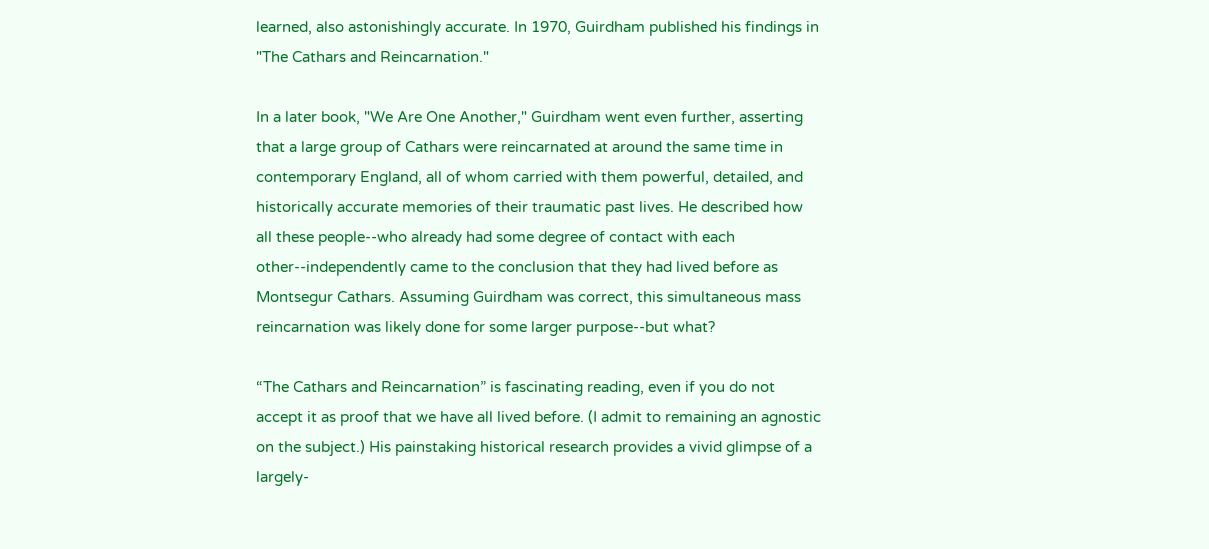learned, also astonishingly accurate. In 1970, Guirdham published his findings in "The Cathars and Reincarnation."

In a later book, "We Are One Another," Guirdham went even further, asserting that a large group of Cathars were reincarnated at around the same time in contemporary England, all of whom carried with them powerful, detailed, and historically accurate memories of their traumatic past lives. He described how all these people--who already had some degree of contact with each other--independently came to the conclusion that they had lived before as Montsegur Cathars. Assuming Guirdham was correct, this simultaneous mass reincarnation was likely done for some larger purpose--but what?

“The Cathars and Reincarnation” is fascinating reading, even if you do not accept it as proof that we have all lived before. (I admit to remaining an agnostic on the subject.) His painstaking historical research provides a vivid glimpse of a largely-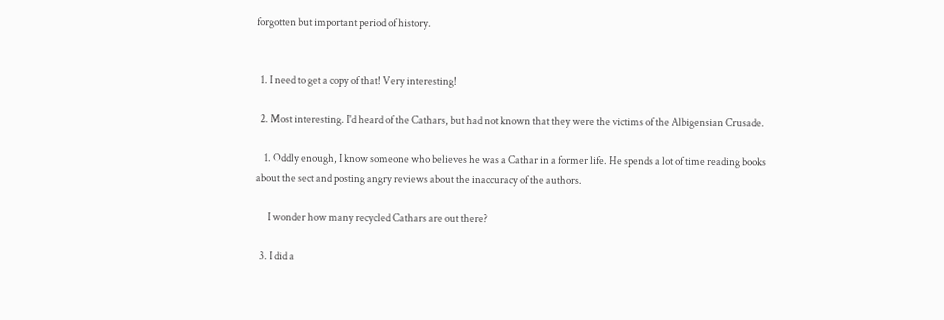forgotten but important period of history.


  1. I need to get a copy of that! Very interesting!

  2. Most interesting. I'd heard of the Cathars, but had not known that they were the victims of the Albigensian Crusade.

    1. Oddly enough, I know someone who believes he was a Cathar in a former life. He spends a lot of time reading books about the sect and posting angry reviews about the inaccuracy of the authors.

      I wonder how many recycled Cathars are out there?

  3. I did a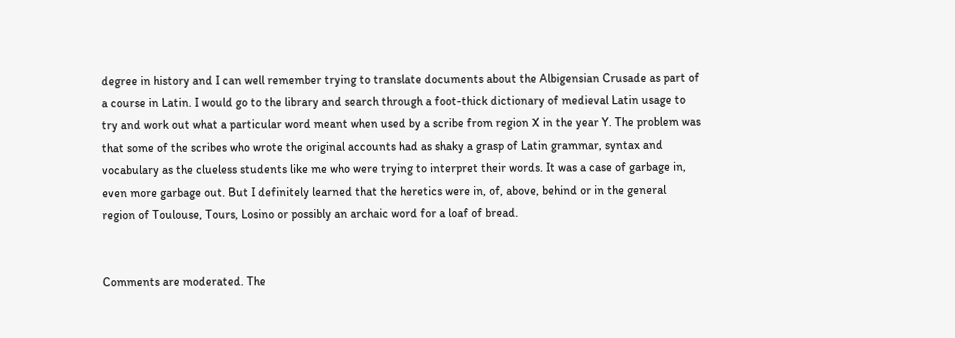degree in history and I can well remember trying to translate documents about the Albigensian Crusade as part of a course in Latin. I would go to the library and search through a foot-thick dictionary of medieval Latin usage to try and work out what a particular word meant when used by a scribe from region X in the year Y. The problem was that some of the scribes who wrote the original accounts had as shaky a grasp of Latin grammar, syntax and vocabulary as the clueless students like me who were trying to interpret their words. It was a case of garbage in, even more garbage out. But I definitely learned that the heretics were in, of, above, behind or in the general region of Toulouse, Tours, Losino or possibly an archaic word for a loaf of bread.


Comments are moderated. The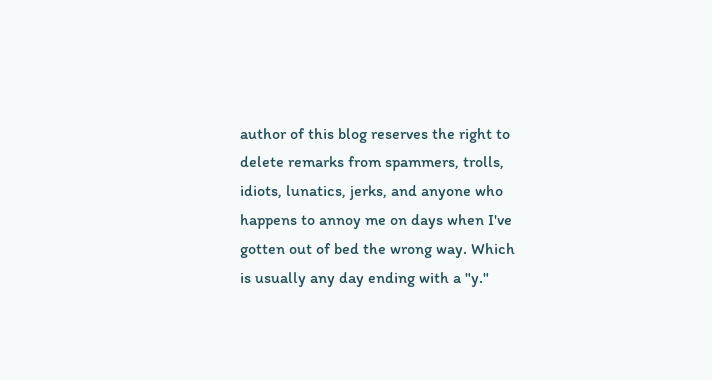author of this blog reserves the right to delete remarks from spammers, trolls, idiots, lunatics, jerks, and anyone who happens to annoy me on days when I've gotten out of bed the wrong way. Which is usually any day ending with a "y."